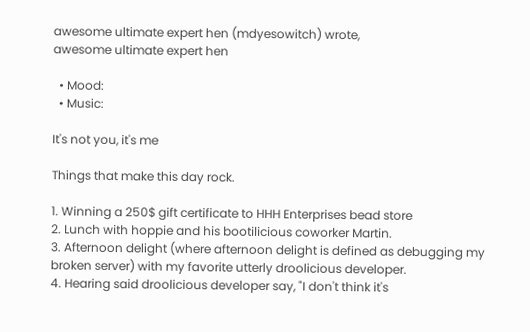awesome ultimate expert hen (mdyesowitch) wrote,
awesome ultimate expert hen

  • Mood:
  • Music:

It's not you, it's me

Things that make this day rock.

1. Winning a 250$ gift certificate to HHH Enterprises bead store
2. Lunch with hoppie and his bootilicious coworker Martin.
3. Afternoon delight (where afternoon delight is defined as debugging my broken server) with my favorite utterly droolicious developer.
4. Hearing said droolicious developer say, "I don't think it's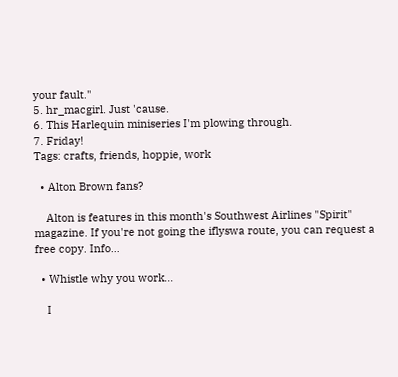your fault."
5. hr_macgirl. Just 'cause.
6. This Harlequin miniseries I'm plowing through.
7. Friday!
Tags: crafts, friends, hoppie, work

  • Alton Brown fans?

    Alton is features in this month's Southwest Airlines "Spirit" magazine. If you're not going the iflyswa route, you can request a free copy. Info…

  • Whistle why you work...

    I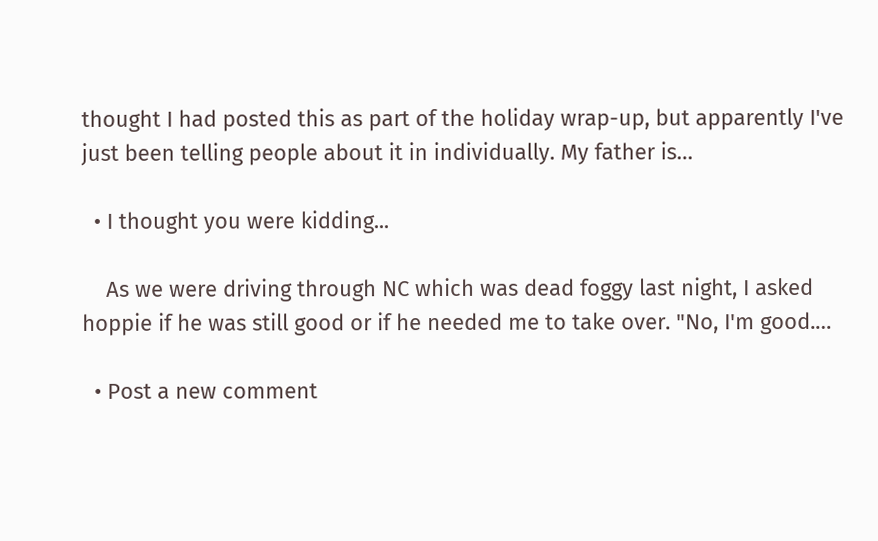thought I had posted this as part of the holiday wrap-up, but apparently I've just been telling people about it in individually. My father is…

  • I thought you were kidding...

    As we were driving through NC which was dead foggy last night, I asked hoppie if he was still good or if he needed me to take over. "No, I'm good.…

  • Post a new comment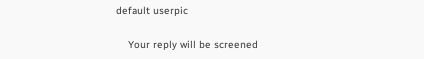default userpic

    Your reply will be screened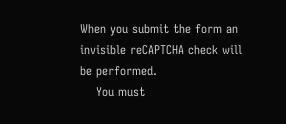When you submit the form an invisible reCAPTCHA check will be performed.
    You must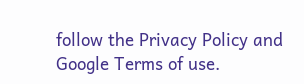follow the Privacy Policy and Google Terms of use.